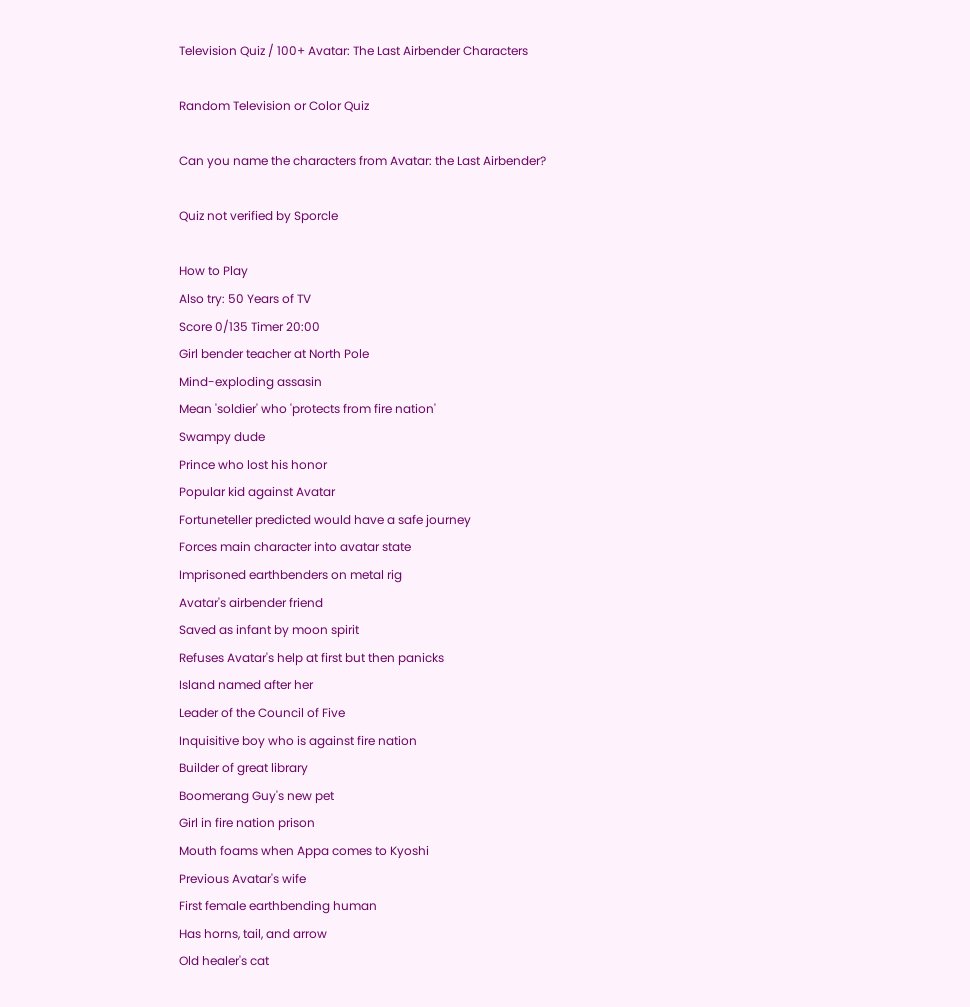Television Quiz / 100+ Avatar: The Last Airbender Characters

Random Television or Color Quiz

Can you name the characters from Avatar: the Last Airbender?

Quiz not verified by Sporcle

How to Play
Also try: 50 Years of TV
Score 0/135 Timer 20:00
Girl bender teacher at North Pole
Mind-exploding assasin
Mean 'soldier' who 'protects from fire nation'
Swampy dude
Prince who lost his honor
Popular kid against Avatar
Fortuneteller predicted would have a safe journey
Forces main character into avatar state
Imprisoned earthbenders on metal rig
Avatar's airbender friend
Saved as infant by moon spirit
Refuses Avatar's help at first but then panicks
Island named after her
Leader of the Council of Five
Inquisitive boy who is against fire nation
Builder of great library
Boomerang Guy's new pet
Girl in fire nation prison
Mouth foams when Appa comes to Kyoshi
Previous Avatar's wife
First female earthbending human
Has horns, tail, and arrow
Old healer's cat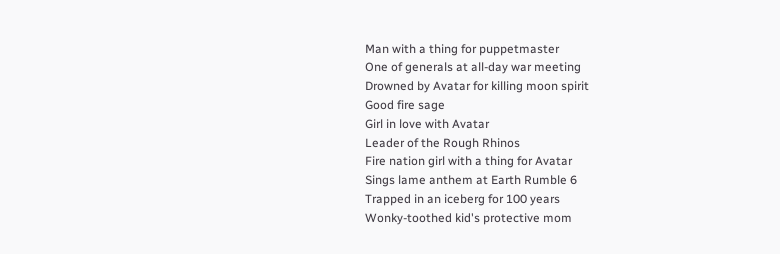Man with a thing for puppetmaster
One of generals at all-day war meeting
Drowned by Avatar for killing moon spirit
Good fire sage
Girl in love with Avatar
Leader of the Rough Rhinos
Fire nation girl with a thing for Avatar
Sings lame anthem at Earth Rumble 6
Trapped in an iceberg for 100 years
Wonky-toothed kid's protective mom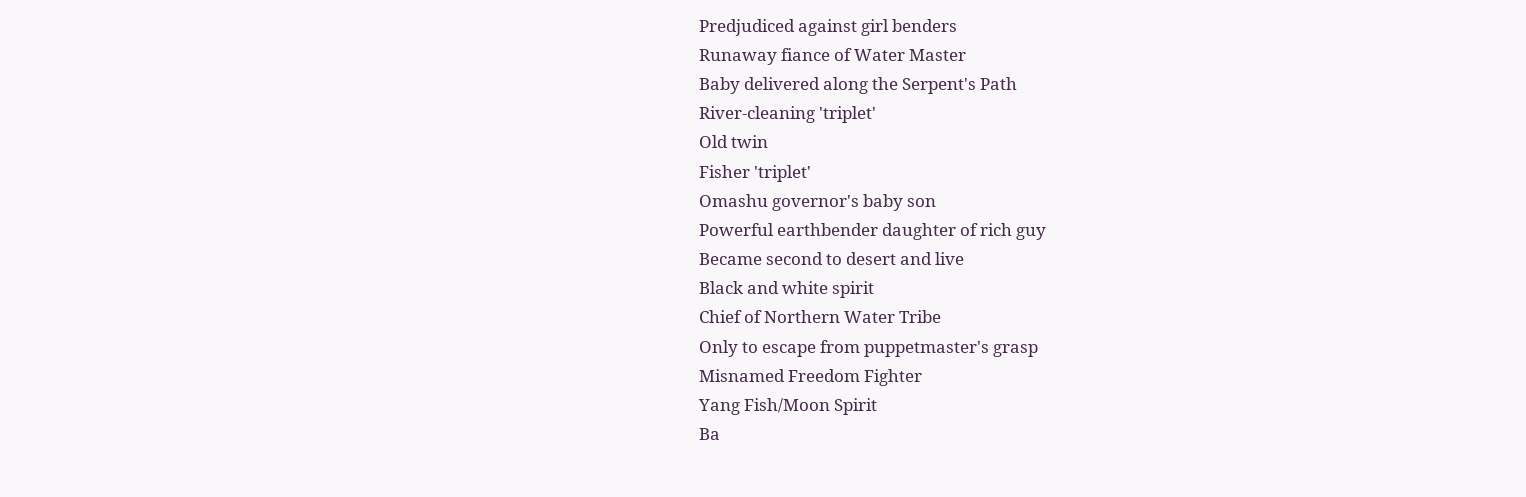Predjudiced against girl benders
Runaway fiance of Water Master
Baby delivered along the Serpent's Path
River-cleaning 'triplet'
Old twin
Fisher 'triplet'
Omashu governor's baby son
Powerful earthbender daughter of rich guy
Became second to desert and live
Black and white spirit
Chief of Northern Water Tribe
Only to escape from puppetmaster's grasp
Misnamed Freedom Fighter
Yang Fish/Moon Spirit
Ba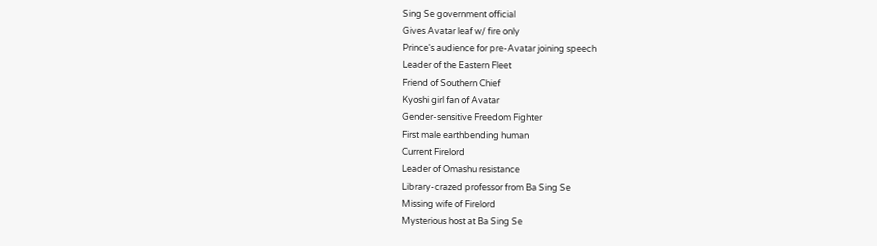Sing Se government official
Gives Avatar leaf w/ fire only
Prince's audience for pre-Avatar joining speech
Leader of the Eastern Fleet
Friend of Southern Chief
Kyoshi girl fan of Avatar
Gender-sensitive Freedom Fighter
First male earthbending human
Current Firelord
Leader of Omashu resistance
Library-crazed professor from Ba Sing Se
Missing wife of Firelord
Mysterious host at Ba Sing Se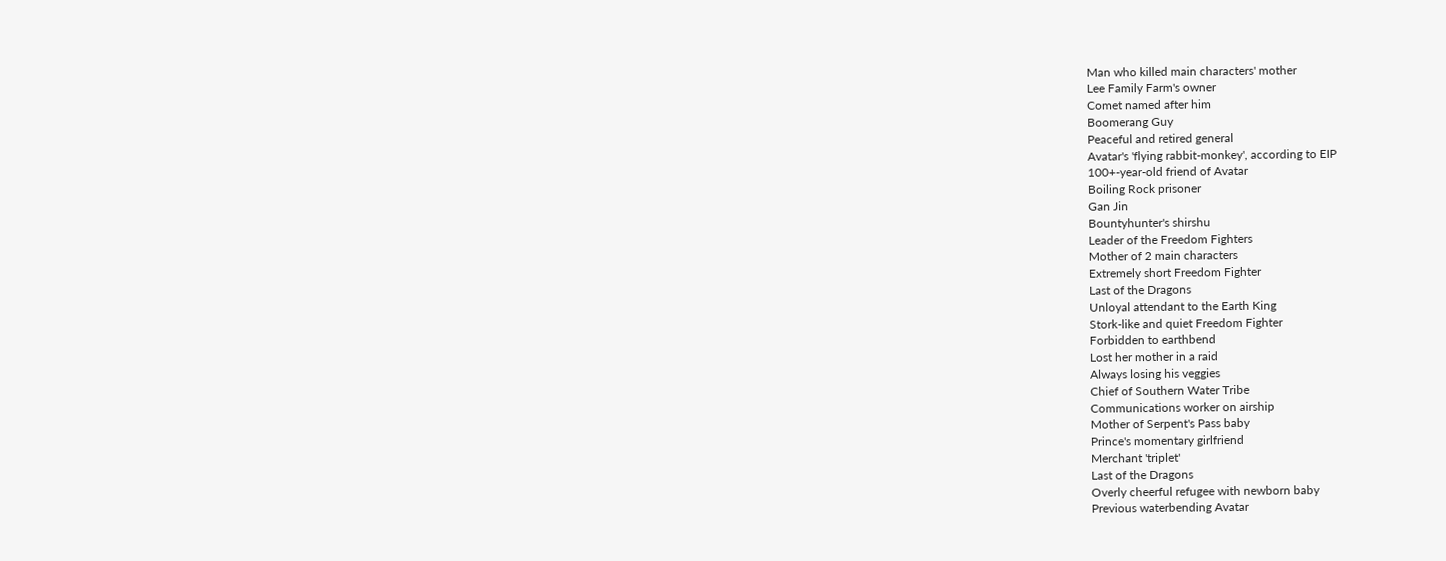Man who killed main characters' mother
Lee Family Farm's owner
Comet named after him
Boomerang Guy
Peaceful and retired general
Avatar's 'flying rabbit-monkey', according to EIP
100+-year-old friend of Avatar
Boiling Rock prisoner
Gan Jin
Bountyhunter's shirshu
Leader of the Freedom Fighters
Mother of 2 main characters
Extremely short Freedom Fighter
Last of the Dragons
Unloyal attendant to the Earth King
Stork-like and quiet Freedom Fighter
Forbidden to earthbend
Lost her mother in a raid
Always losing his veggies
Chief of Southern Water Tribe
Communications worker on airship
Mother of Serpent's Pass baby
Prince's momentary girlfriend
Merchant 'triplet'
Last of the Dragons
Overly cheerful refugee with newborn baby
Previous waterbending Avatar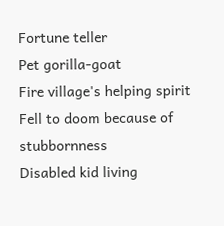Fortune teller
Pet gorilla-goat
Fire village's helping spirit
Fell to doom because of stubbornness
Disabled kid living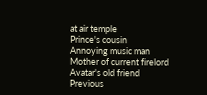at air temple
Prince's cousin
Annoying music man
Mother of current firelord
Avatar's old friend
Previous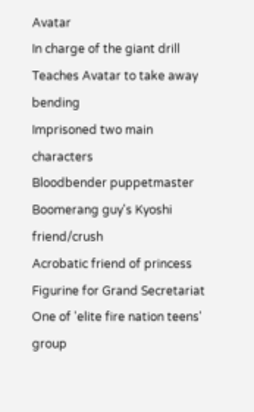Avatar
In charge of the giant drill
Teaches Avatar to take away bending
Imprisoned two main characters
Bloodbender puppetmaster
Boomerang guy's Kyoshi friend/crush
Acrobatic friend of princess
Figurine for Grand Secretariat
One of 'elite fire nation teens' group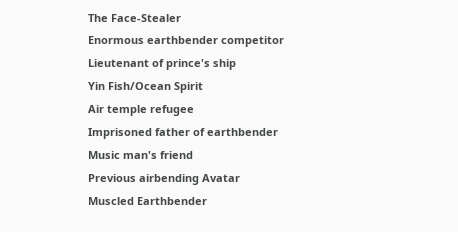The Face-Stealer
Enormous earthbender competitor
Lieutenant of prince's ship
Yin Fish/Ocean Spirit
Air temple refugee
Imprisoned father of earthbender
Music man's friend
Previous airbending Avatar
Muscled Earthbender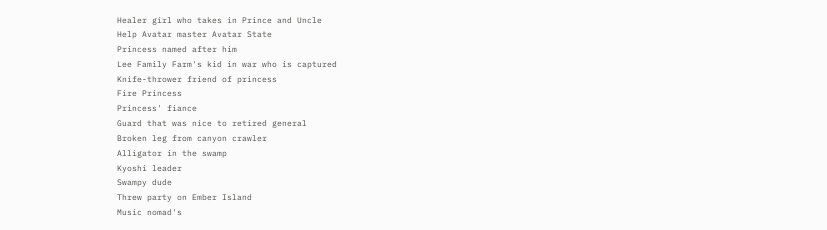Healer girl who takes in Prince and Uncle
Help Avatar master Avatar State
Princess named after him
Lee Family Farm's kid in war who is captured
Knife-thrower friend of princess
Fire Princess
Princess' fiance
Guard that was nice to retired general
Broken leg from canyon crawler
Alligator in the swamp
Kyoshi leader
Swampy dude
Threw party on Ember Island
Music nomad's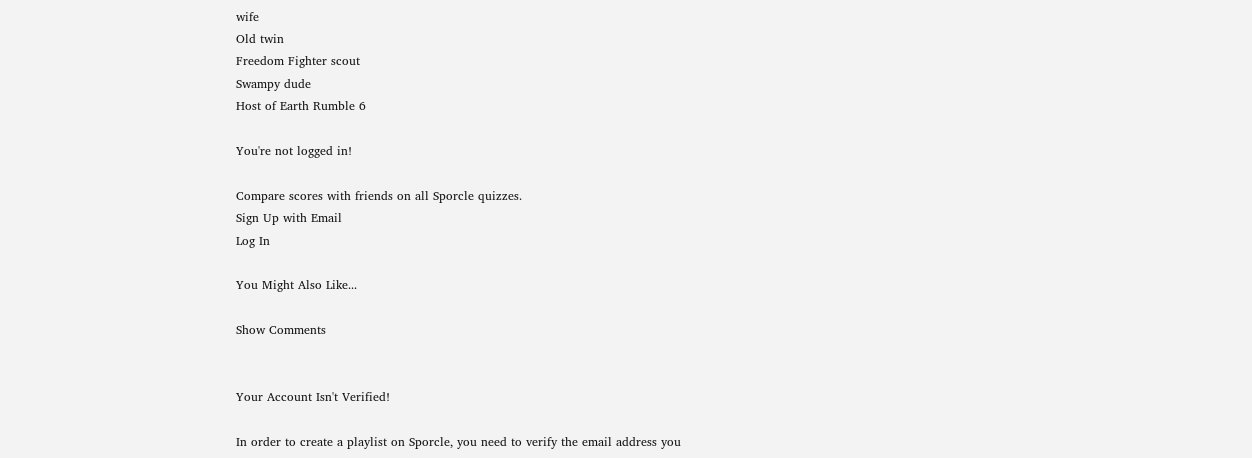wife
Old twin
Freedom Fighter scout
Swampy dude
Host of Earth Rumble 6

You're not logged in!

Compare scores with friends on all Sporcle quizzes.
Sign Up with Email
Log In

You Might Also Like...

Show Comments


Your Account Isn't Verified!

In order to create a playlist on Sporcle, you need to verify the email address you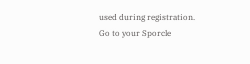used during registration. Go to your Sporcle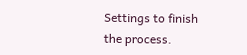Settings to finish the process.